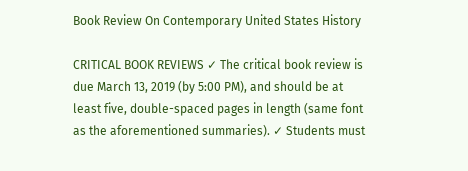Book Review On Contemporary United States History

CRITICAL BOOK REVIEWS ✓ The critical book review is due March 13, 2019 (by 5:00 PM), and should be at least five, double-spaced pages in length (same font as the aforementioned summaries). ✓ Students must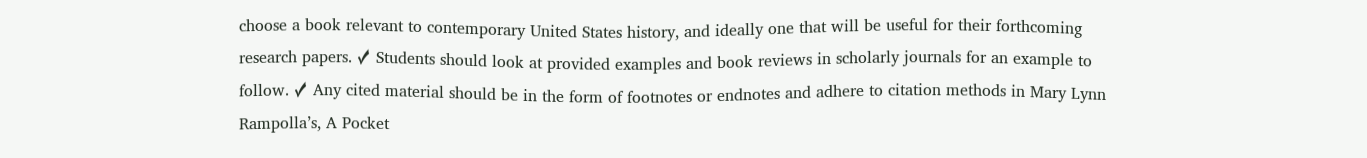choose a book relevant to contemporary United States history, and ideally one that will be useful for their forthcoming research papers. ✓ Students should look at provided examples and book reviews in scholarly journals for an example to follow. ✓ Any cited material should be in the form of footnotes or endnotes and adhere to citation methods in Mary Lynn Rampolla’s, A Pocket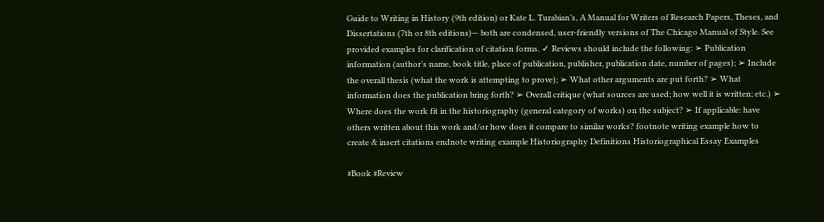Guide to Writing in History (9th edition) or Kate L. Turabian’s, A Manual for Writers of Research Papers, Theses, and Dissertations (7th or 8th editions)— both are condensed, user-friendly versions of The Chicago Manual of Style. See provided examples for clarification of citation forms. ✓ Reviews should include the following: ➢ Publication information (author’s name, book title, place of publication, publisher, publication date, number of pages); ➢ Include the overall thesis (what the work is attempting to prove); ➢ What other arguments are put forth? ➢ What information does the publication bring forth? ➢ Overall critique (what sources are used; how well it is written; etc.) ➢ Where does the work fit in the historiography (general category of works) on the subject? ➢ If applicable: have others written about this work and/or how does it compare to similar works? footnote writing example how to create & insert citations endnote writing example Historiography Definitions Historiographical Essay Examples

#Book #Review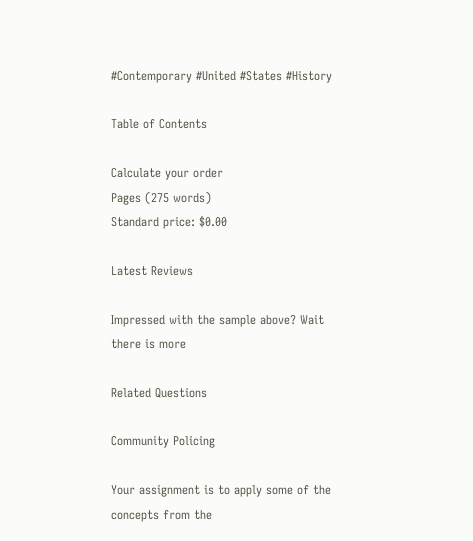#Contemporary #United #States #History

Table of Contents

Calculate your order
Pages (275 words)
Standard price: $0.00

Latest Reviews

Impressed with the sample above? Wait there is more

Related Questions

Community Policing

Your assignment is to apply some of the concepts from the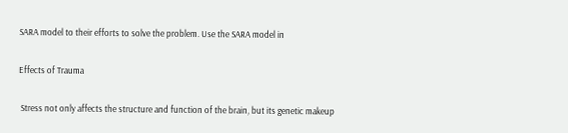SARA model to their efforts to solve the problem. Use the SARA model in

Effects of Trauma

 Stress not only affects the structure and function of the brain, but its genetic makeup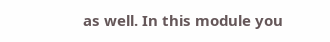as well. In this module you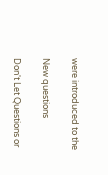were introduced to the

New questions

Don't Let Questions or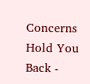Concerns Hold You Back -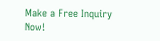Make a Free Inquiry Now!